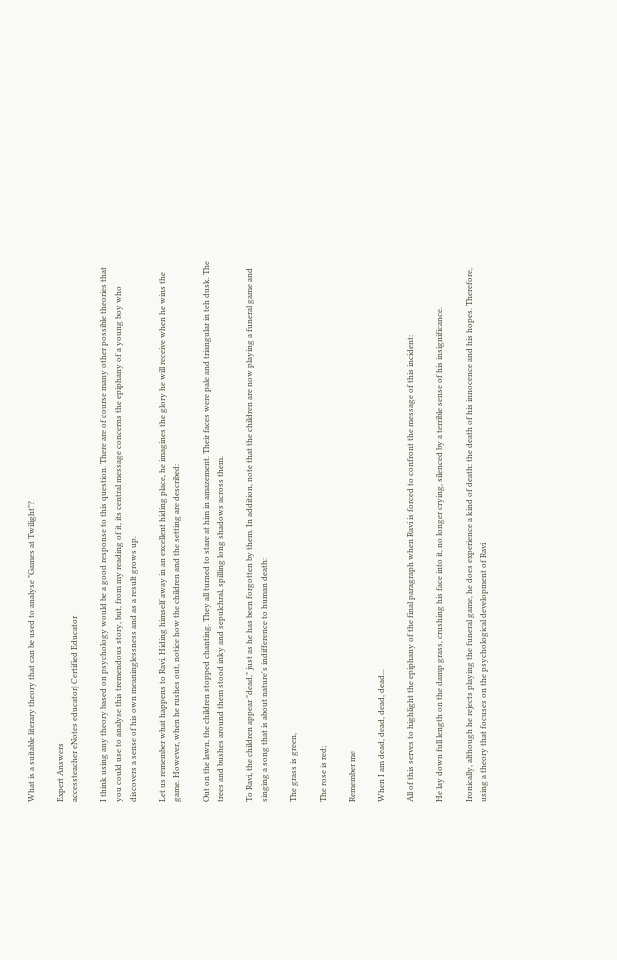What is a suitable literary theory that can be used to analyse "Games at Twilight"?

Expert Answers
accessteacher eNotes educator| Certified Educator

I think using any theory based on psychology would be a good response to this question. There are of course many other possible theories that you could use to analyse this tremendous story, but, from my reading of it, its central message concerns the epiphany of a young boy who discovers a sense of his own meaninglessness and as a result grows up.

Let us remember what happens to Ravi. Hiding himself away in an excellent hiding place, he imagines the glory he will receive when he wins the game. However, when he rushes out, notice how the children and the setting are described:

Out on the lawn, the children stopped chanting. They all turned to stare at him in amazement. Their faces were pale and triangular in teh dusk. The trees and bushes around them stood inky and sepulchral, spilling long shadows across them.

To Ravi, the children appear "dead," just as he has been forgotten by them. In addition, note that the children are now playing a funeral game and singing a song that is about nature's indifference to human death:

The grass is green,

The rose is red;

Remember me

When I am dead, dead, dead, dead...

All of this serves to highlight the epiphany of the final paragraph when Ravi is forced to confront the message of this incident:

He lay down full length on the damp grass, crushing his face into it, no longer crying, silenced by a terrible sense of his insignificance.

Ironically, although he rejects playing the funeral game, he does experience a kind of death: the death of his innocence and his hopes. Therefore, using a theory that focuses on the psychological development of Ravi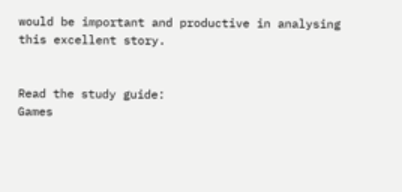would be important and productive in analysing this excellent story.


Read the study guide:
Games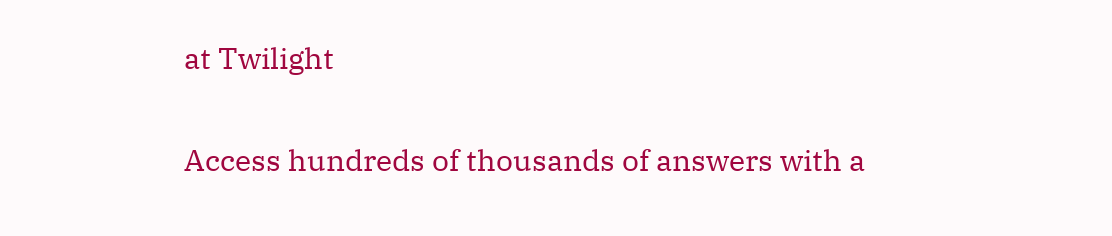at Twilight

Access hundreds of thousands of answers with a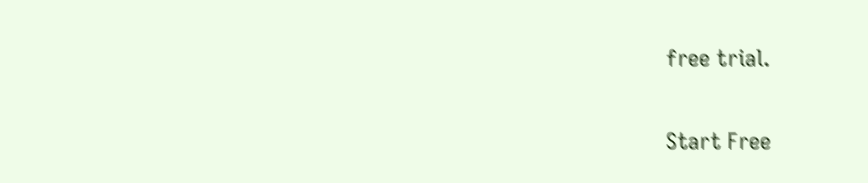free trial.

Start Free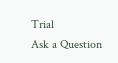Trial
Ask a Question